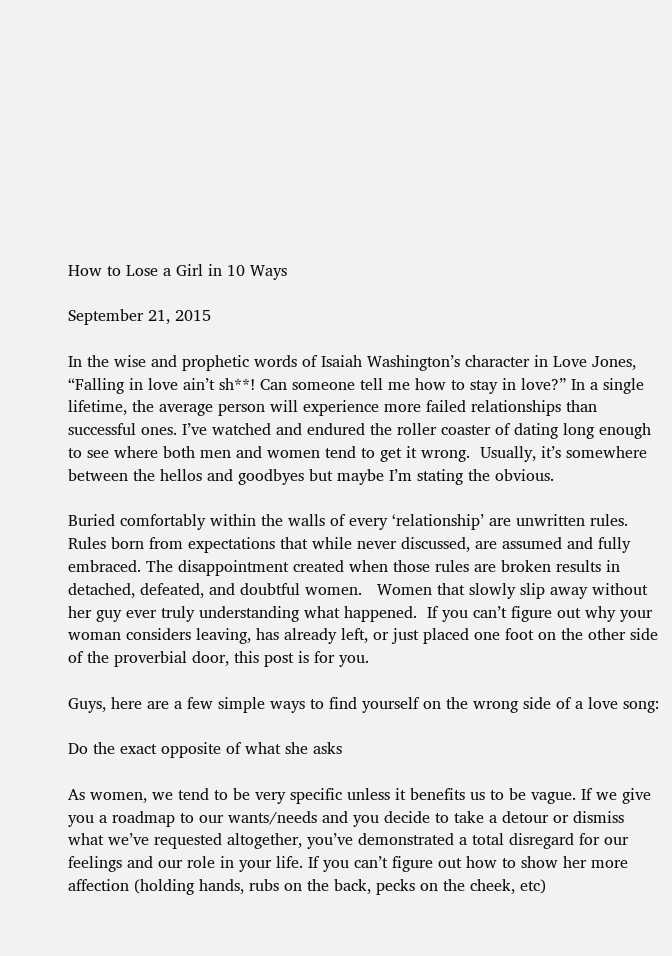How to Lose a Girl in 10 Ways

September 21, 2015

In the wise and prophetic words of Isaiah Washington’s character in Love Jones, “Falling in love ain’t sh**! Can someone tell me how to stay in love?” In a single lifetime, the average person will experience more failed relationships than successful ones. I’ve watched and endured the roller coaster of dating long enough to see where both men and women tend to get it wrong.  Usually, it’s somewhere between the hellos and goodbyes but maybe I’m stating the obvious.

Buried comfortably within the walls of every ‘relationship’ are unwritten rules. Rules born from expectations that while never discussed, are assumed and fully embraced. The disappointment created when those rules are broken results in detached, defeated, and doubtful women.   Women that slowly slip away without her guy ever truly understanding what happened.  If you can’t figure out why your woman considers leaving, has already left, or just placed one foot on the other side of the proverbial door, this post is for you.

Guys, here are a few simple ways to find yourself on the wrong side of a love song:

Do the exact opposite of what she asks

As women, we tend to be very specific unless it benefits us to be vague. If we give you a roadmap to our wants/needs and you decide to take a detour or dismiss what we’ve requested altogether, you’ve demonstrated a total disregard for our feelings and our role in your life. If you can’t figure out how to show her more affection (holding hands, rubs on the back, pecks on the cheek, etc)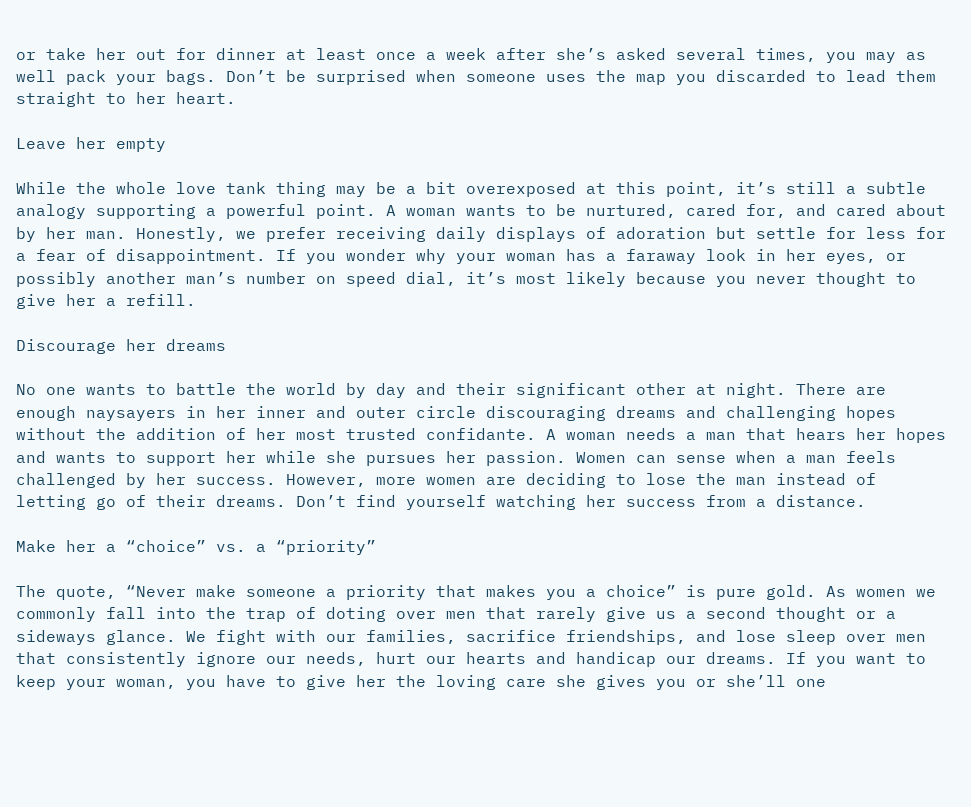or take her out for dinner at least once a week after she’s asked several times, you may as well pack your bags. Don’t be surprised when someone uses the map you discarded to lead them straight to her heart.

Leave her empty

While the whole love tank thing may be a bit overexposed at this point, it’s still a subtle analogy supporting a powerful point. A woman wants to be nurtured, cared for, and cared about by her man. Honestly, we prefer receiving daily displays of adoration but settle for less for a fear of disappointment. If you wonder why your woman has a faraway look in her eyes, or possibly another man’s number on speed dial, it’s most likely because you never thought to give her a refill.

Discourage her dreams

No one wants to battle the world by day and their significant other at night. There are enough naysayers in her inner and outer circle discouraging dreams and challenging hopes without the addition of her most trusted confidante. A woman needs a man that hears her hopes and wants to support her while she pursues her passion. Women can sense when a man feels challenged by her success. However, more women are deciding to lose the man instead of letting go of their dreams. Don’t find yourself watching her success from a distance.

Make her a “choice” vs. a “priority”

The quote, “Never make someone a priority that makes you a choice” is pure gold. As women we commonly fall into the trap of doting over men that rarely give us a second thought or a sideways glance. We fight with our families, sacrifice friendships, and lose sleep over men that consistently ignore our needs, hurt our hearts and handicap our dreams. If you want to keep your woman, you have to give her the loving care she gives you or she’ll one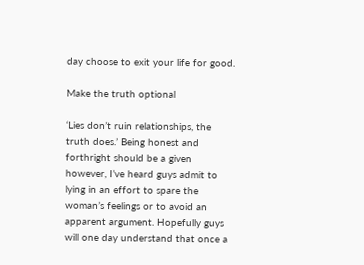day choose to exit your life for good.

Make the truth optional

‘Lies don’t ruin relationships, the truth does.’ Being honest and forthright should be a given however, I’ve heard guys admit to lying in an effort to spare the woman’s feelings or to avoid an apparent argument. Hopefully guys will one day understand that once a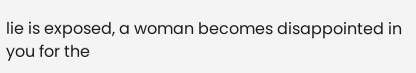lie is exposed, a woman becomes disappointed in you for the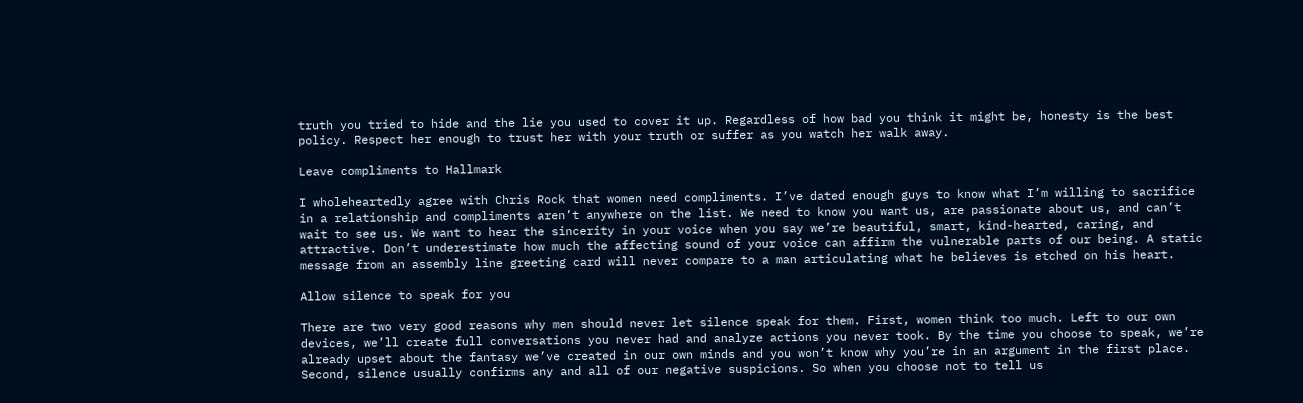truth you tried to hide and the lie you used to cover it up. Regardless of how bad you think it might be, honesty is the best policy. Respect her enough to trust her with your truth or suffer as you watch her walk away.

Leave compliments to Hallmark

I wholeheartedly agree with Chris Rock that women need compliments. I’ve dated enough guys to know what I’m willing to sacrifice in a relationship and compliments aren’t anywhere on the list. We need to know you want us, are passionate about us, and can’t wait to see us. We want to hear the sincerity in your voice when you say we’re beautiful, smart, kind-hearted, caring, and attractive. Don’t underestimate how much the affecting sound of your voice can affirm the vulnerable parts of our being. A static message from an assembly line greeting card will never compare to a man articulating what he believes is etched on his heart.

Allow silence to speak for you

There are two very good reasons why men should never let silence speak for them. First, women think too much. Left to our own devices, we’ll create full conversations you never had and analyze actions you never took. By the time you choose to speak, we’re already upset about the fantasy we’ve created in our own minds and you won’t know why you’re in an argument in the first place. Second, silence usually confirms any and all of our negative suspicions. So when you choose not to tell us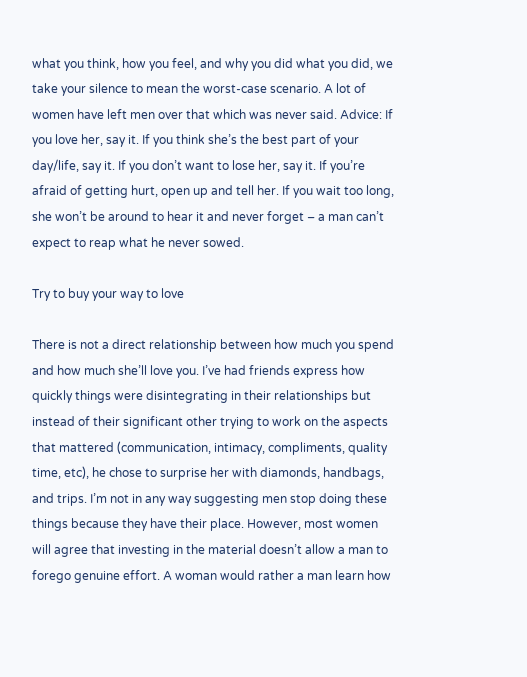what you think, how you feel, and why you did what you did, we take your silence to mean the worst-case scenario. A lot of women have left men over that which was never said. Advice: If you love her, say it. If you think she’s the best part of your day/life, say it. If you don’t want to lose her, say it. If you’re afraid of getting hurt, open up and tell her. If you wait too long, she won’t be around to hear it and never forget – a man can’t expect to reap what he never sowed.

Try to buy your way to love

There is not a direct relationship between how much you spend and how much she’ll love you. I’ve had friends express how quickly things were disintegrating in their relationships but instead of their significant other trying to work on the aspects that mattered (communication, intimacy, compliments, quality time, etc), he chose to surprise her with diamonds, handbags, and trips. I’m not in any way suggesting men stop doing these things because they have their place. However, most women will agree that investing in the material doesn’t allow a man to forego genuine effort. A woman would rather a man learn how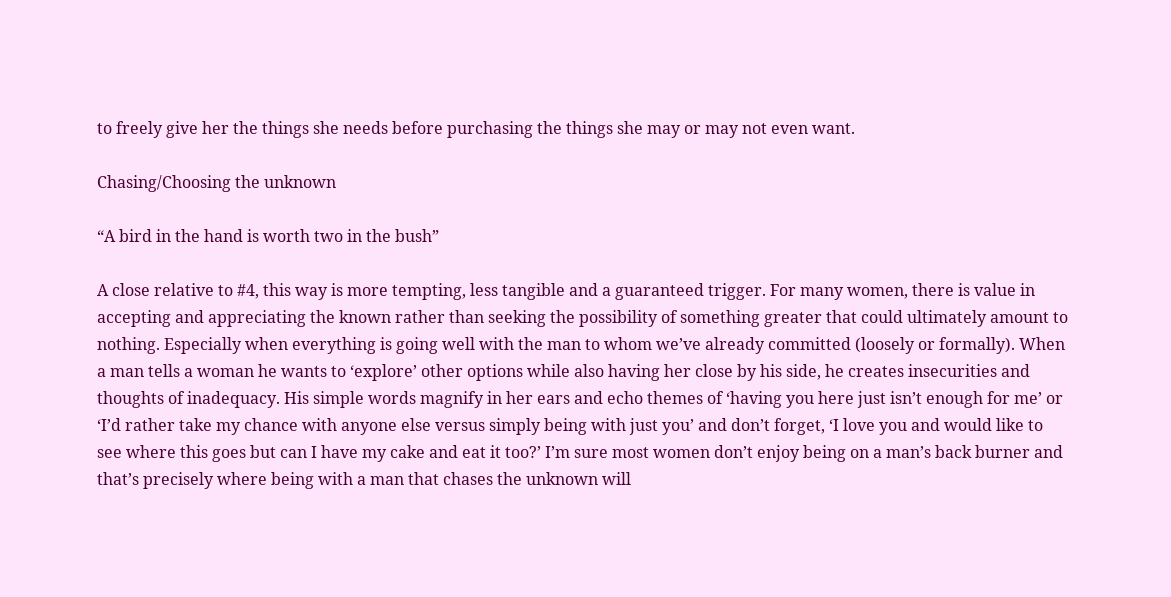to freely give her the things she needs before purchasing the things she may or may not even want.

Chasing/Choosing the unknown

“A bird in the hand is worth two in the bush”

A close relative to #4, this way is more tempting, less tangible and a guaranteed trigger. For many women, there is value in accepting and appreciating the known rather than seeking the possibility of something greater that could ultimately amount to nothing. Especially when everything is going well with the man to whom we’ve already committed (loosely or formally). When a man tells a woman he wants to ‘explore’ other options while also having her close by his side, he creates insecurities and thoughts of inadequacy. His simple words magnify in her ears and echo themes of ‘having you here just isn’t enough for me’ or ‘I’d rather take my chance with anyone else versus simply being with just you’ and don’t forget, ‘I love you and would like to see where this goes but can I have my cake and eat it too?’ I’m sure most women don’t enjoy being on a man’s back burner and that’s precisely where being with a man that chases the unknown will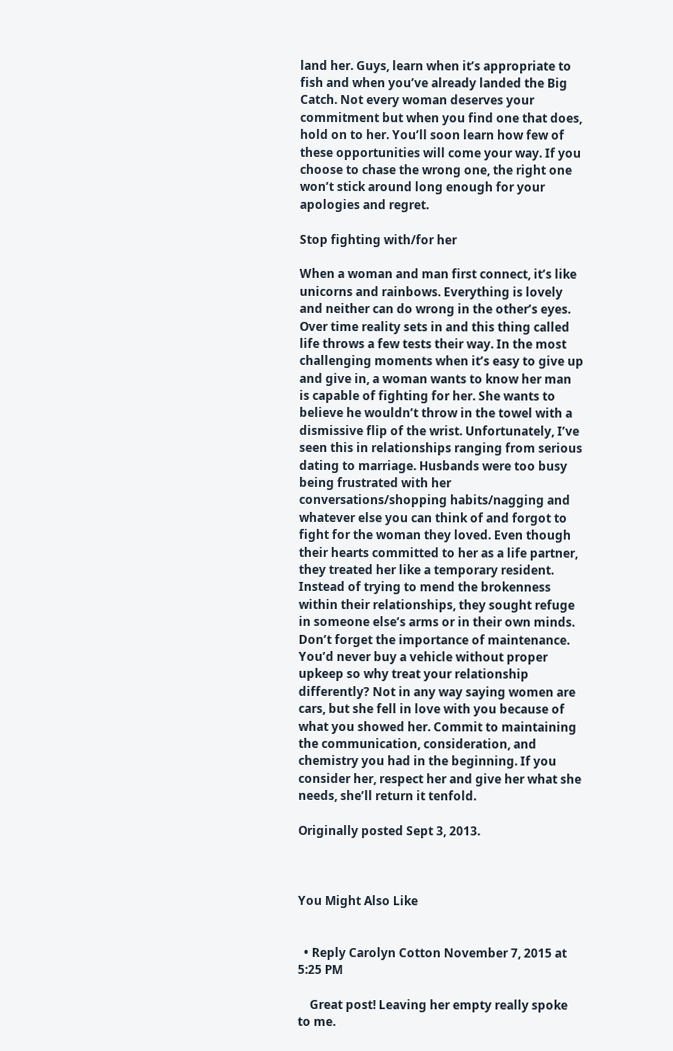land her. Guys, learn when it’s appropriate to fish and when you’ve already landed the Big Catch. Not every woman deserves your commitment but when you find one that does, hold on to her. You’ll soon learn how few of these opportunities will come your way. If you choose to chase the wrong one, the right one won’t stick around long enough for your apologies and regret.

Stop fighting with/for her

When a woman and man first connect, it’s like unicorns and rainbows. Everything is lovely and neither can do wrong in the other’s eyes. Over time reality sets in and this thing called life throws a few tests their way. In the most challenging moments when it’s easy to give up and give in, a woman wants to know her man is capable of fighting for her. She wants to believe he wouldn’t throw in the towel with a dismissive flip of the wrist. Unfortunately, I’ve seen this in relationships ranging from serious dating to marriage. Husbands were too busy being frustrated with her conversations/shopping habits/nagging and whatever else you can think of and forgot to fight for the woman they loved. Even though their hearts committed to her as a life partner, they treated her like a temporary resident. Instead of trying to mend the brokenness within their relationships, they sought refuge in someone else’s arms or in their own minds. Don’t forget the importance of maintenance. You’d never buy a vehicle without proper upkeep so why treat your relationship differently? Not in any way saying women are cars, but she fell in love with you because of what you showed her. Commit to maintaining the communication, consideration, and chemistry you had in the beginning. If you consider her, respect her and give her what she needs, she’ll return it tenfold.

Originally posted Sept 3, 2013.



You Might Also Like


  • Reply Carolyn Cotton November 7, 2015 at 5:25 PM

    Great post! Leaving her empty really spoke to me.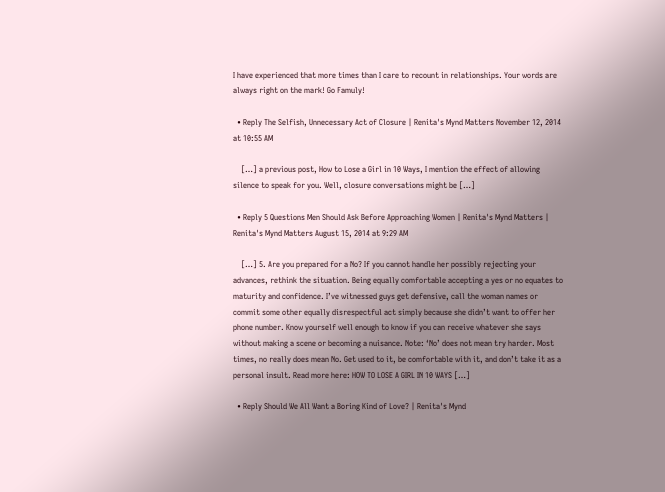I have experienced that more times than I care to recount in relationships. Your words are always right on the mark! Go Famuly!

  • Reply The Selfish, Unnecessary Act of Closure | Renita's Mynd Matters November 12, 2014 at 10:55 AM

    […] a previous post, How to Lose a Girl in 10 Ways, I mention the effect of allowing silence to speak for you. Well, closure conversations might be […]

  • Reply 5 Questions Men Should Ask Before Approaching Women | Renita's Mynd Matters | Renita's Mynd Matters August 15, 2014 at 9:29 AM

    […] 5. Are you prepared for a No? If you cannot handle her possibly rejecting your advances, rethink the situation. Being equally comfortable accepting a yes or no equates to maturity and confidence. I’ve witnessed guys get defensive, call the woman names or commit some other equally disrespectful act simply because she didn’t want to offer her phone number. Know yourself well enough to know if you can receive whatever she says without making a scene or becoming a nuisance. Note: ‘No’ does not mean try harder. Most times, no really does mean No. Get used to it, be comfortable with it, and don’t take it as a personal insult. Read more here: HOW TO LOSE A GIRL IN 10 WAYS […]

  • Reply Should We All Want a Boring Kind of Love? | Renita's Mynd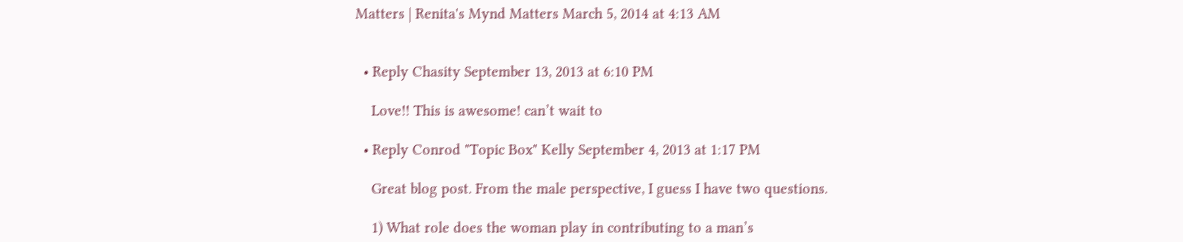Matters | Renita's Mynd Matters March 5, 2014 at 4:13 AM


  • Reply Chasity September 13, 2013 at 6:10 PM

    Love!! This is awesome! can’t wait to

  • Reply Conrod "Topic Box" Kelly September 4, 2013 at 1:17 PM

    Great blog post. From the male perspective, I guess I have two questions.

    1) What role does the woman play in contributing to a man’s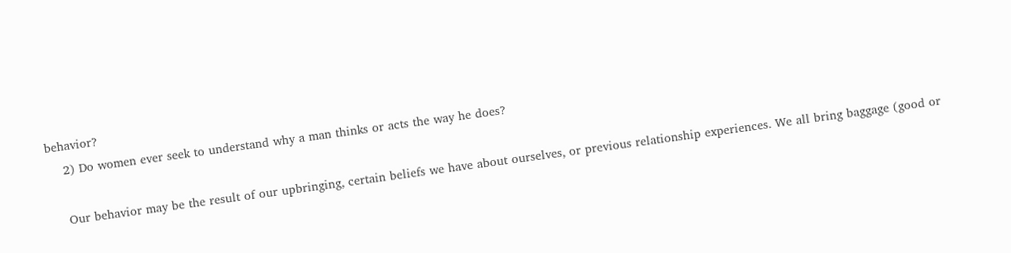behavior?
    2) Do women ever seek to understand why a man thinks or acts the way he does?

    Our behavior may be the result of our upbringing, certain beliefs we have about ourselves, or previous relationship experiences. We all bring baggage (good or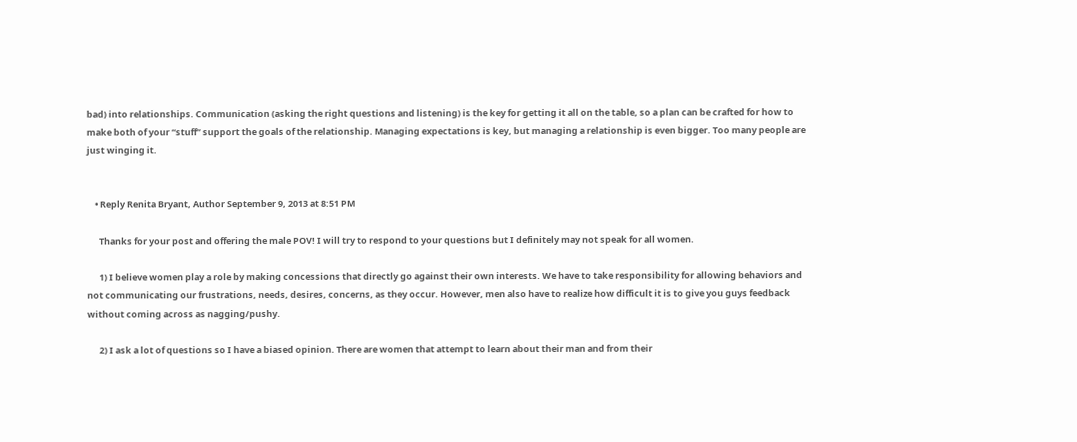bad) into relationships. Communication (asking the right questions and listening) is the key for getting it all on the table, so a plan can be crafted for how to make both of your “stuff” support the goals of the relationship. Managing expectations is key, but managing a relationship is even bigger. Too many people are just winging it.


    • Reply Renita Bryant, Author September 9, 2013 at 8:51 PM

      Thanks for your post and offering the male POV! I will try to respond to your questions but I definitely may not speak for all women.

      1) I believe women play a role by making concessions that directly go against their own interests. We have to take responsibility for allowing behaviors and not communicating our frustrations, needs, desires, concerns, as they occur. However, men also have to realize how difficult it is to give you guys feedback without coming across as nagging/pushy.

      2) I ask a lot of questions so I have a biased opinion. There are women that attempt to learn about their man and from their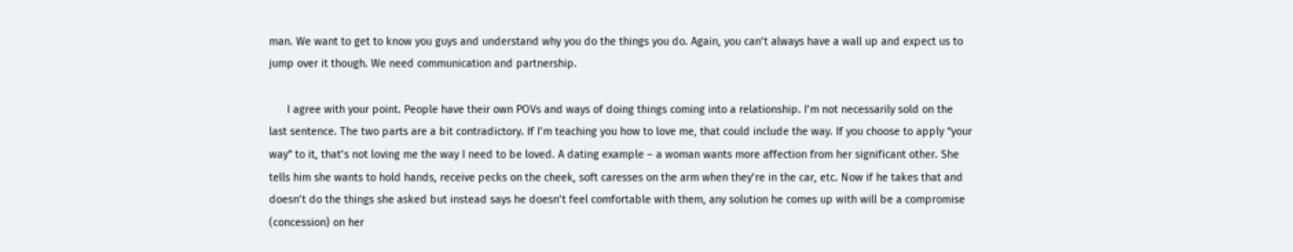man. We want to get to know you guys and understand why you do the things you do. Again, you can’t always have a wall up and expect us to jump over it though. We need communication and partnership.

      I agree with your point. People have their own POVs and ways of doing things coming into a relationship. I’m not necessarily sold on the last sentence. The two parts are a bit contradictory. If I’m teaching you how to love me, that could include the way. If you choose to apply “your way” to it, that’s not loving me the way I need to be loved. A dating example – a woman wants more affection from her significant other. She tells him she wants to hold hands, receive pecks on the cheek, soft caresses on the arm when they’re in the car, etc. Now if he takes that and doesn’t do the things she asked but instead says he doesn’t feel comfortable with them, any solution he comes up with will be a compromise (concession) on her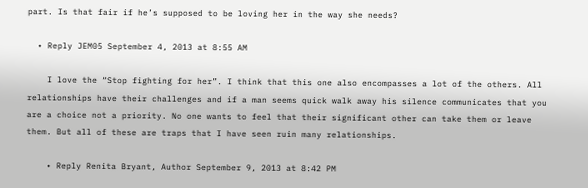part. Is that fair if he’s supposed to be loving her in the way she needs?

  • Reply JEM05 September 4, 2013 at 8:55 AM

    I love the “Stop fighting for her”. I think that this one also encompasses a lot of the others. All relationships have their challenges and if a man seems quick walk away his silence communicates that you are a choice not a priority. No one wants to feel that their significant other can take them or leave them. But all of these are traps that I have seen ruin many relationships.

    • Reply Renita Bryant, Author September 9, 2013 at 8:42 PM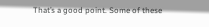That’s a good point. Some of these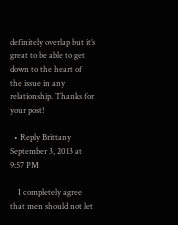definitely overlap but it’s great to be able to get down to the heart of the issue in any relationship. Thanks for your post!

  • Reply Brittany September 3, 2013 at 9:57 PM

    I completely agree that men should not let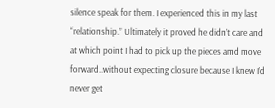silence speak for them. I experienced this in my last “relationship.” Ultimately it proved he didn’t care and at which point I had to pick up the pieces amd move forward..without expecting closure because I knew I’d never get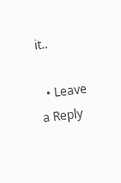it..

  • Leave a Reply